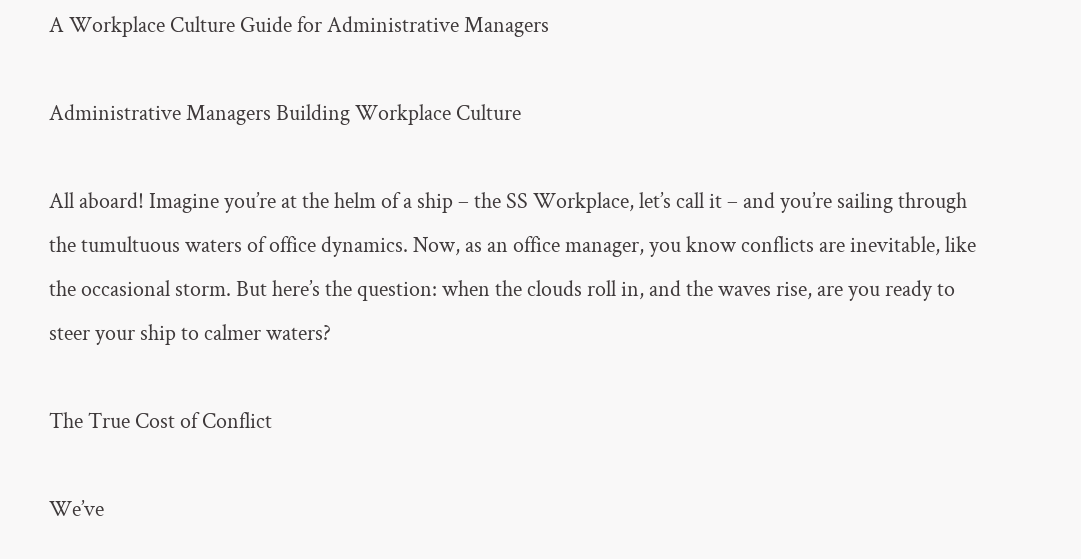A Workplace Culture Guide for Administrative Managers

Administrative Managers Building Workplace Culture

All aboard! Imagine you’re at the helm of a ship – the SS Workplace, let’s call it – and you’re sailing through the tumultuous waters of office dynamics. Now, as an office manager, you know conflicts are inevitable, like the occasional storm. But here’s the question: when the clouds roll in, and the waves rise, are you ready to steer your ship to calmer waters?

The True Cost of Conflict

We’ve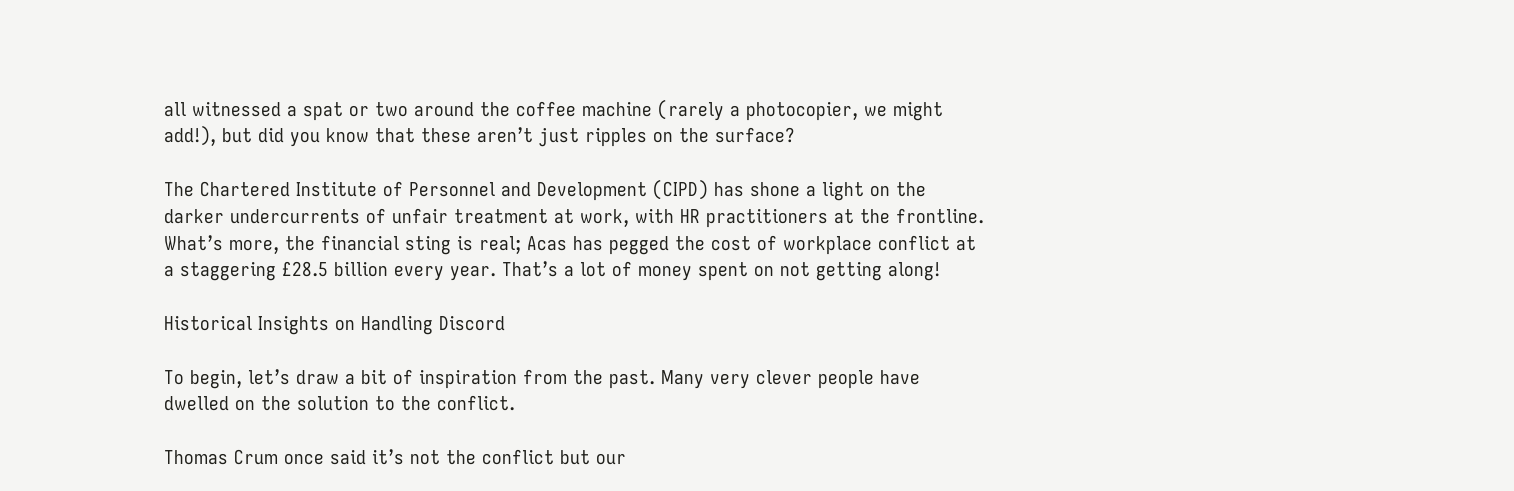all witnessed a spat or two around the coffee machine (rarely a photocopier, we might add!), but did you know that these aren’t just ripples on the surface?

The Chartered Institute of Personnel and Development (CIPD) has shone a light on the darker undercurrents of unfair treatment at work, with HR practitioners at the frontline. What’s more, the financial sting is real; Acas has pegged the cost of workplace conflict at a staggering £28.5 billion every year. That’s a lot of money spent on not getting along!

Historical Insights on Handling Discord

To begin, let’s draw a bit of inspiration from the past. Many very clever people have dwelled on the solution to the conflict.

Thomas Crum once said it’s not the conflict but our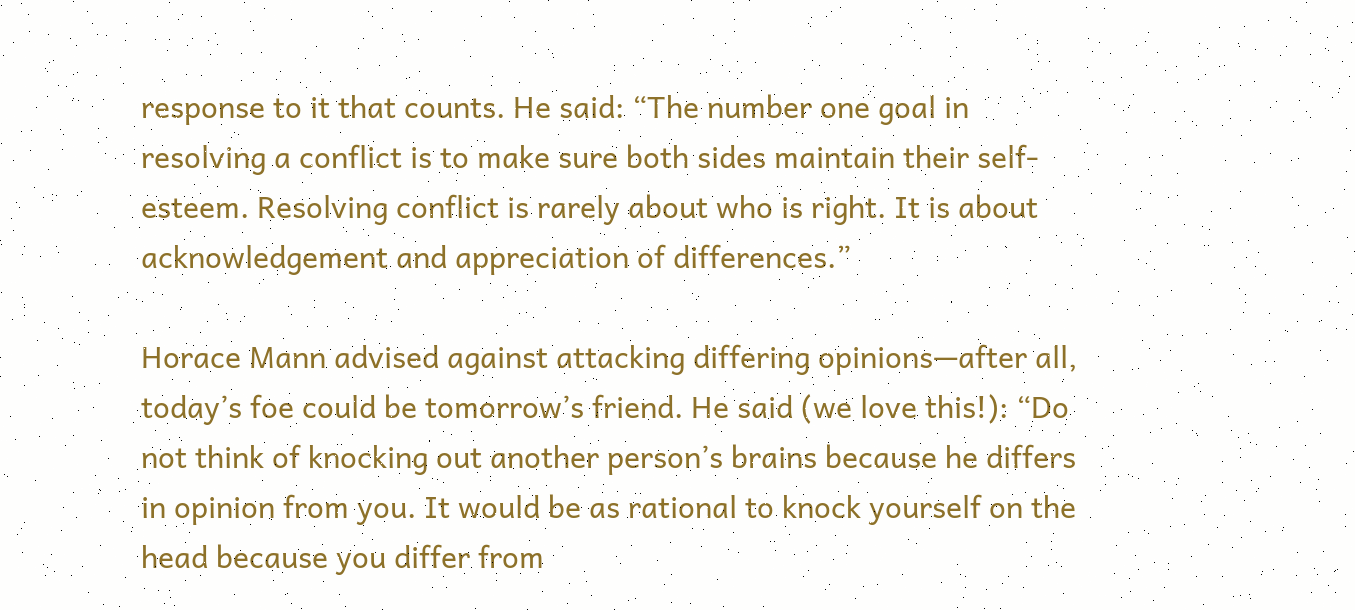response to it that counts. He said: “The number one goal in resolving a conflict is to make sure both sides maintain their self-esteem. Resolving conflict is rarely about who is right. It is about acknowledgement and appreciation of differences.”

Horace Mann advised against attacking differing opinions—after all, today’s foe could be tomorrow’s friend. He said (we love this!): “Do not think of knocking out another person’s brains because he differs in opinion from you. It would be as rational to knock yourself on the head because you differ from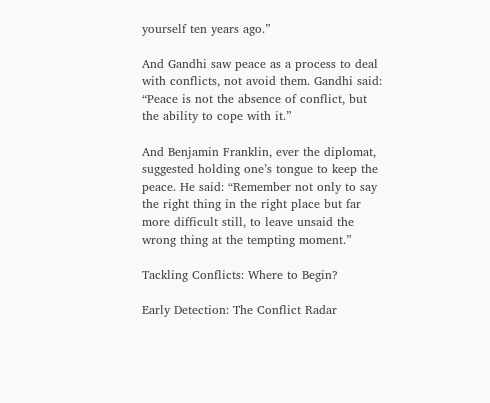yourself ten years ago.”

And Gandhi saw peace as a process to deal with conflicts, not avoid them. Gandhi said: “Peace is not the absence of conflict, but the ability to cope with it.”

And Benjamin Franklin, ever the diplomat, suggested holding one’s tongue to keep the peace. He said: “Remember not only to say the right thing in the right place but far more difficult still, to leave unsaid the wrong thing at the tempting moment.”

Tackling Conflicts: Where to Begin?

Early Detection: The Conflict Radar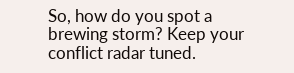So, how do you spot a brewing storm? Keep your conflict radar tuned.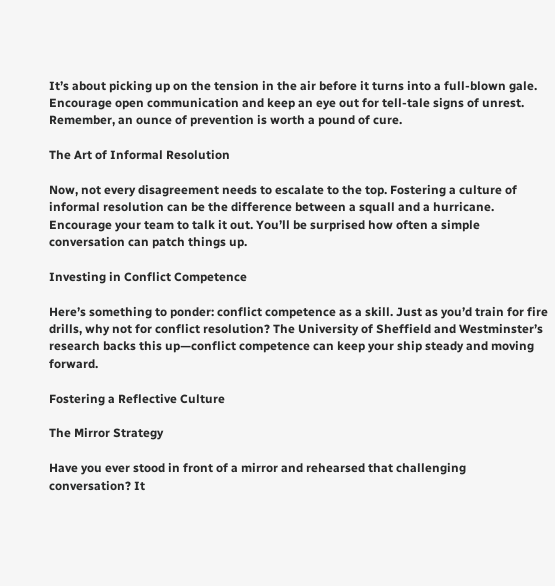It’s about picking up on the tension in the air before it turns into a full-blown gale. Encourage open communication and keep an eye out for tell-tale signs of unrest. Remember, an ounce of prevention is worth a pound of cure.

The Art of Informal Resolution

Now, not every disagreement needs to escalate to the top. Fostering a culture of informal resolution can be the difference between a squall and a hurricane. Encourage your team to talk it out. You’ll be surprised how often a simple conversation can patch things up.

Investing in Conflict Competence

Here’s something to ponder: conflict competence as a skill. Just as you’d train for fire drills, why not for conflict resolution? The University of Sheffield and Westminster’s research backs this up—conflict competence can keep your ship steady and moving forward.

Fostering a Reflective Culture

The Mirror Strategy

Have you ever stood in front of a mirror and rehearsed that challenging conversation? It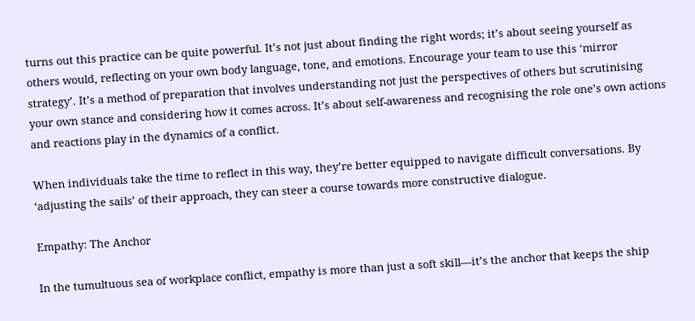turns out this practice can be quite powerful. It’s not just about finding the right words; it’s about seeing yourself as others would, reflecting on your own body language, tone, and emotions. Encourage your team to use this ‘mirror strategy’. It’s a method of preparation that involves understanding not just the perspectives of others but scrutinising your own stance and considering how it comes across. It’s about self-awareness and recognising the role one’s own actions and reactions play in the dynamics of a conflict.

When individuals take the time to reflect in this way, they’re better equipped to navigate difficult conversations. By ‘adjusting the sails’ of their approach, they can steer a course towards more constructive dialogue.

Empathy: The Anchor

In the tumultuous sea of workplace conflict, empathy is more than just a soft skill—it’s the anchor that keeps the ship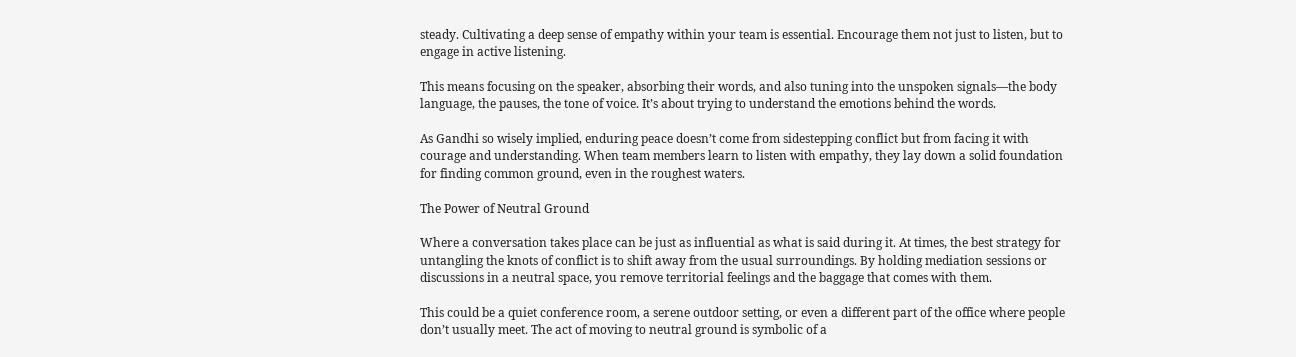steady. Cultivating a deep sense of empathy within your team is essential. Encourage them not just to listen, but to engage in active listening.

This means focusing on the speaker, absorbing their words, and also tuning into the unspoken signals—the body language, the pauses, the tone of voice. It’s about trying to understand the emotions behind the words.

As Gandhi so wisely implied, enduring peace doesn’t come from sidestepping conflict but from facing it with courage and understanding. When team members learn to listen with empathy, they lay down a solid foundation for finding common ground, even in the roughest waters.

The Power of Neutral Ground

Where a conversation takes place can be just as influential as what is said during it. At times, the best strategy for untangling the knots of conflict is to shift away from the usual surroundings. By holding mediation sessions or discussions in a neutral space, you remove territorial feelings and the baggage that comes with them.

This could be a quiet conference room, a serene outdoor setting, or even a different part of the office where people don’t usually meet. The act of moving to neutral ground is symbolic of a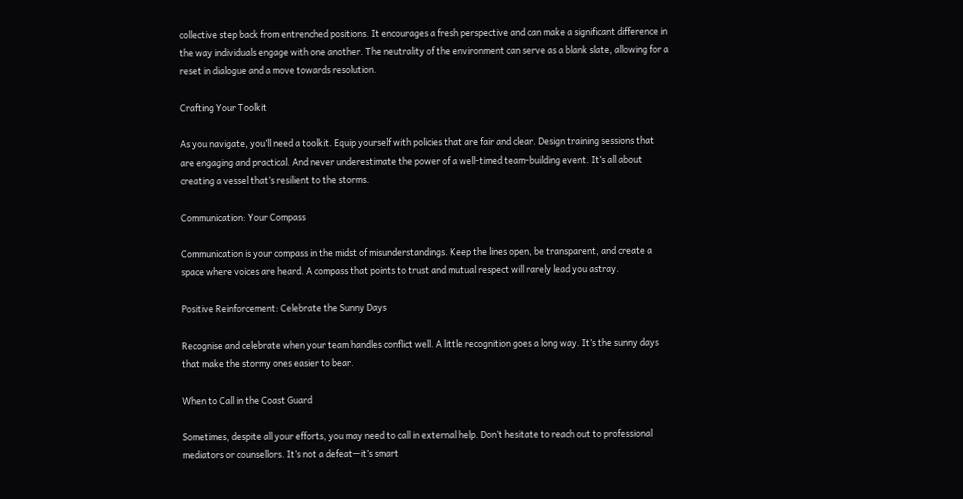collective step back from entrenched positions. It encourages a fresh perspective and can make a significant difference in the way individuals engage with one another. The neutrality of the environment can serve as a blank slate, allowing for a reset in dialogue and a move towards resolution.

Crafting Your Toolkit

As you navigate, you’ll need a toolkit. Equip yourself with policies that are fair and clear. Design training sessions that are engaging and practical. And never underestimate the power of a well-timed team-building event. It’s all about creating a vessel that’s resilient to the storms.

Communication: Your Compass

Communication is your compass in the midst of misunderstandings. Keep the lines open, be transparent, and create a space where voices are heard. A compass that points to trust and mutual respect will rarely lead you astray.

Positive Reinforcement: Celebrate the Sunny Days

Recognise and celebrate when your team handles conflict well. A little recognition goes a long way. It’s the sunny days that make the stormy ones easier to bear.

When to Call in the Coast Guard

Sometimes, despite all your efforts, you may need to call in external help. Don’t hesitate to reach out to professional mediators or counsellors. It’s not a defeat—it’s smart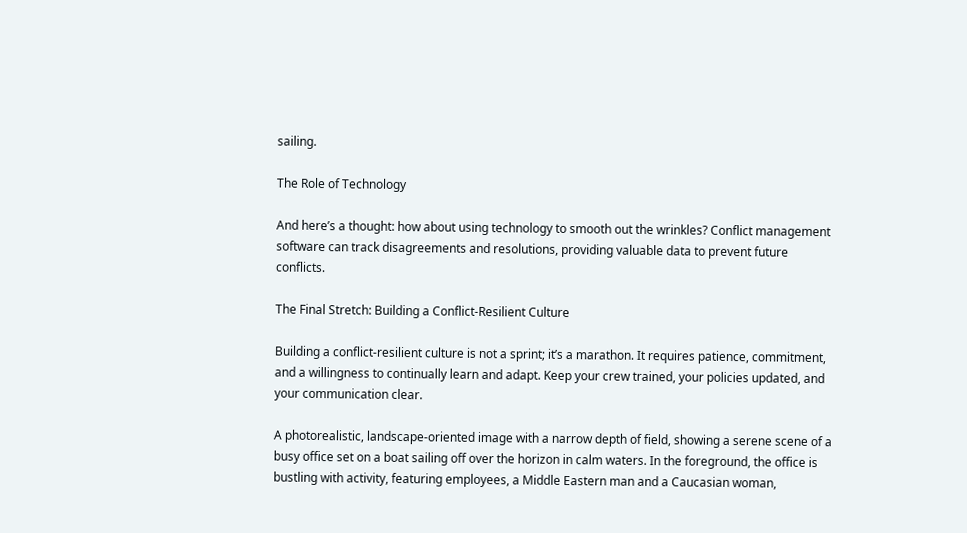sailing.

The Role of Technology

And here’s a thought: how about using technology to smooth out the wrinkles? Conflict management software can track disagreements and resolutions, providing valuable data to prevent future conflicts.

The Final Stretch: Building a Conflict-Resilient Culture

Building a conflict-resilient culture is not a sprint; it’s a marathon. It requires patience, commitment, and a willingness to continually learn and adapt. Keep your crew trained, your policies updated, and your communication clear.

A photorealistic, landscape-oriented image with a narrow depth of field, showing a serene scene of a busy office set on a boat sailing off over the horizon in calm waters. In the foreground, the office is bustling with activity, featuring employees, a Middle Eastern man and a Caucasian woman,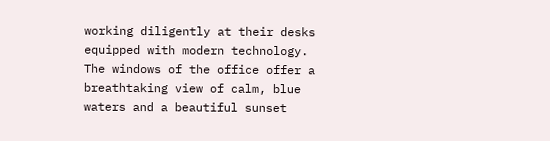working diligently at their desks equipped with modern technology. The windows of the office offer a breathtaking view of calm, blue waters and a beautiful sunset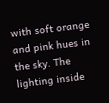with soft orange and pink hues in the sky. The lighting inside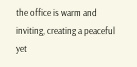the office is warm and inviting, creating a peaceful yet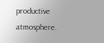productive atmosphere.